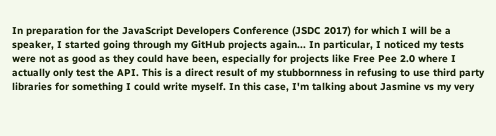In preparation for the JavaScript Developers Conference (JSDC 2017) for which I will be a speaker, I started going through my GitHub projects again... In particular, I noticed my tests were not as good as they could have been, especially for projects like Free Pee 2.0 where I actually only test the API. This is a direct result of my stubbornness in refusing to use third party libraries for something I could write myself. In this case, I'm talking about Jasmine vs my very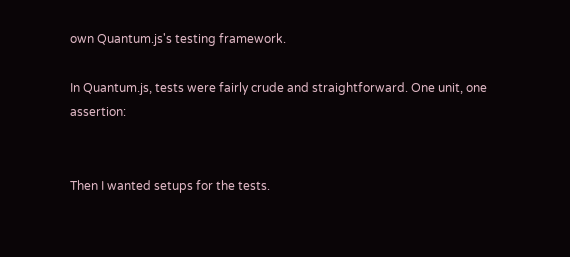own Quantum.js's testing framework.

In Quantum.js, tests were fairly crude and straightforward. One unit, one assertion:


Then I wanted setups for the tests.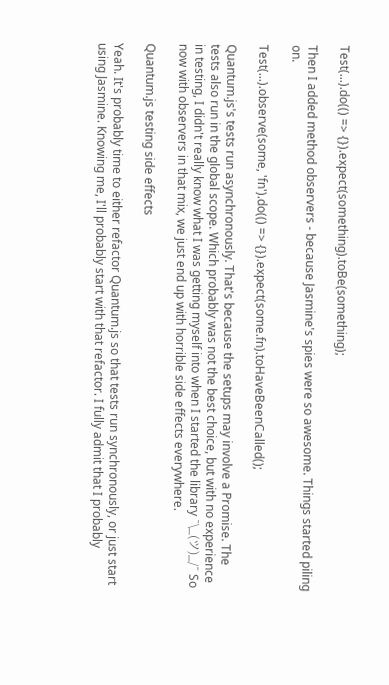Test(...).do(() => {}).expect(something).toBe(something);

Then I added method observers - because Jasmine's spies were so awesome. Things started piling on.

Test(...).observe(some, 'fn').do(() => {}).expect(some.fn).toHaveBeenCalled();

Quantum.js's tests run asynchronously. That's because the setups may involve a Promise. The tests also run in the global scope. Which probably was not the best choice, but with no experience in testing, I didn't really know what I was getting myself into when I started the library ¯\_(ツ)_/¯ So now with observers in that mix, we just end up with horrible side effects everywhere.

Quantum.js testing side effects

Yeah. It's probably time to either refactor Quantum.js so that tests run synchronously, or just start using Jasmine. Knowing me, I'll probably start with that refactor. I fully admit that I probably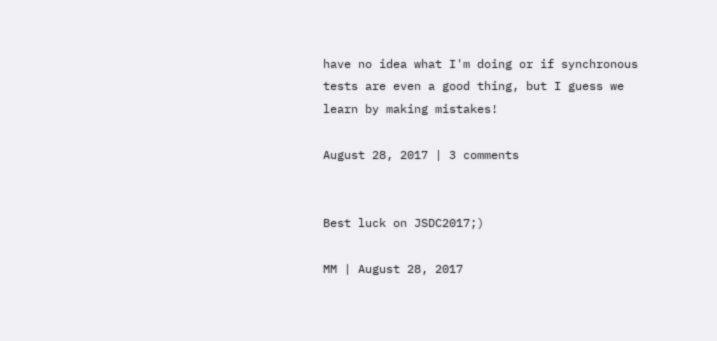have no idea what I'm doing or if synchronous tests are even a good thing, but I guess we learn by making mistakes!

August 28, 2017 | 3 comments


Best luck on JSDC2017;)

MM | August 28, 2017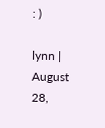: )

lynn | August 28,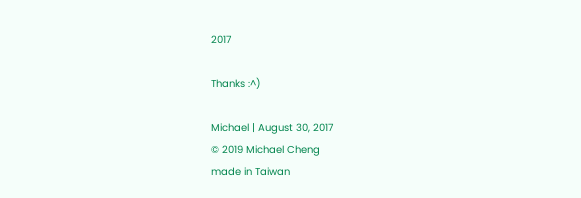2017

Thanks :^)

Michael | August 30, 2017
© 2019 Michael Cheng
made in Taiwan